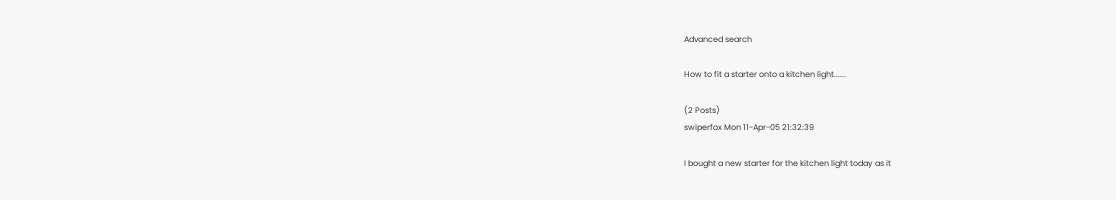Advanced search

How to fit a starter onto a kitchen light......

(2 Posts)
swiperfox Mon 11-Apr-05 21:32:39

I bought a new starter for the kitchen light today as it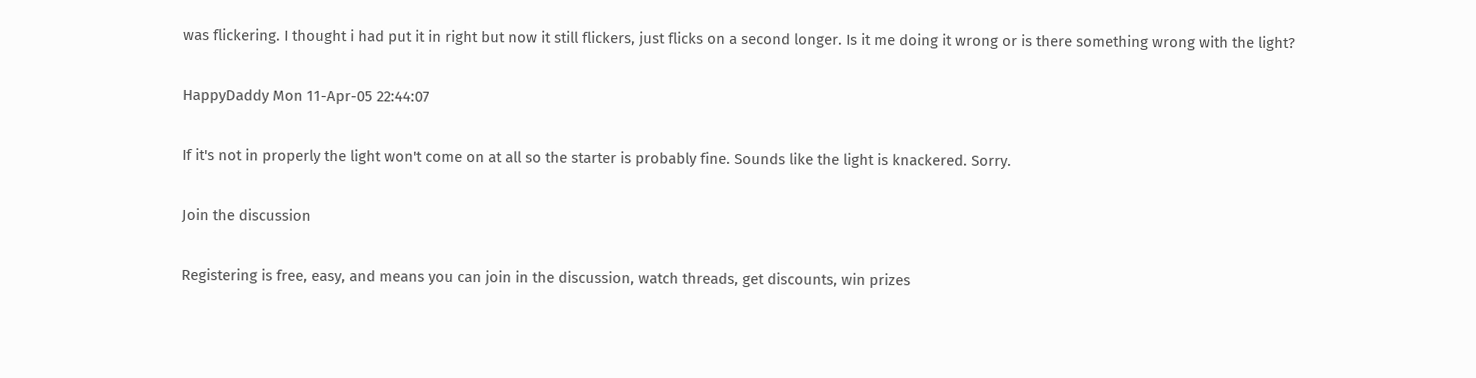was flickering. I thought i had put it in right but now it still flickers, just flicks on a second longer. Is it me doing it wrong or is there something wrong with the light?

HappyDaddy Mon 11-Apr-05 22:44:07

If it's not in properly the light won't come on at all so the starter is probably fine. Sounds like the light is knackered. Sorry.

Join the discussion

Registering is free, easy, and means you can join in the discussion, watch threads, get discounts, win prizes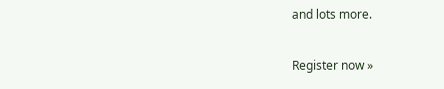and lots more.

Register now »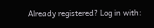Already registered? Log in with: